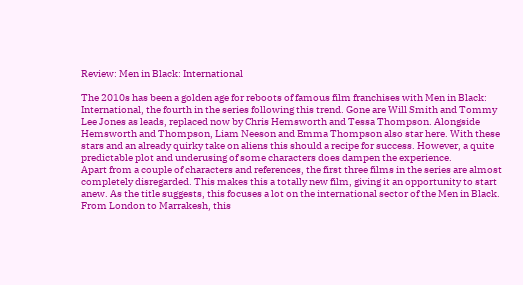Review: Men in Black: International

The 2010s has been a golden age for reboots of famous film franchises with Men in Black: International, the fourth in the series following this trend. Gone are Will Smith and Tommy Lee Jones as leads, replaced now by Chris Hemsworth and Tessa Thompson. Alongside Hemsworth and Thompson, Liam Neeson and Emma Thompson also star here. With these stars and an already quirky take on aliens this should a recipe for success. However, a quite predictable plot and underusing of some characters does dampen the experience.
Apart from a couple of characters and references, the first three films in the series are almost completely disregarded. This makes this a totally new film, giving it an opportunity to start anew. As the title suggests, this focuses a lot on the international sector of the Men in Black. From London to Marrakesh, this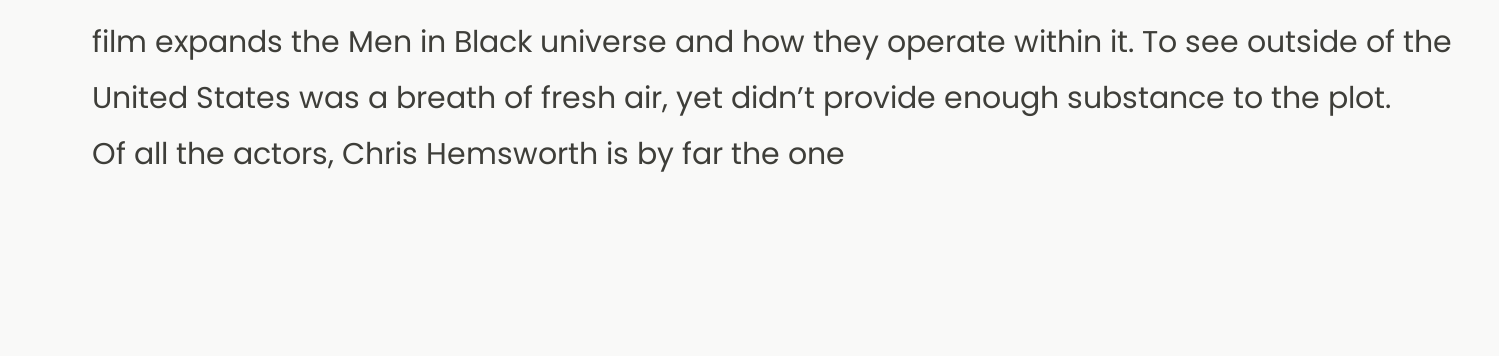film expands the Men in Black universe and how they operate within it. To see outside of the United States was a breath of fresh air, yet didn’t provide enough substance to the plot.
Of all the actors, Chris Hemsworth is by far the one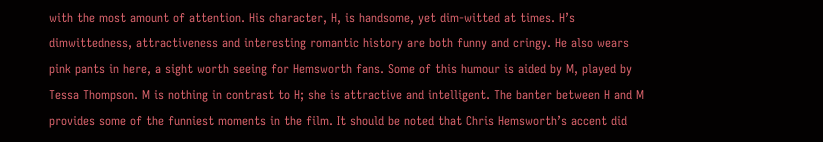with the most amount of attention. His character, H, is handsome, yet dim-witted at times. H’s dimwittedness, attractiveness and interesting romantic history are both funny and cringy. He also wears pink pants in here, a sight worth seeing for Hemsworth fans. Some of this humour is aided by M, played by Tessa Thompson. M is nothing in contrast to H; she is attractive and intelligent. The banter between H and M provides some of the funniest moments in the film. It should be noted that Chris Hemsworth’s accent did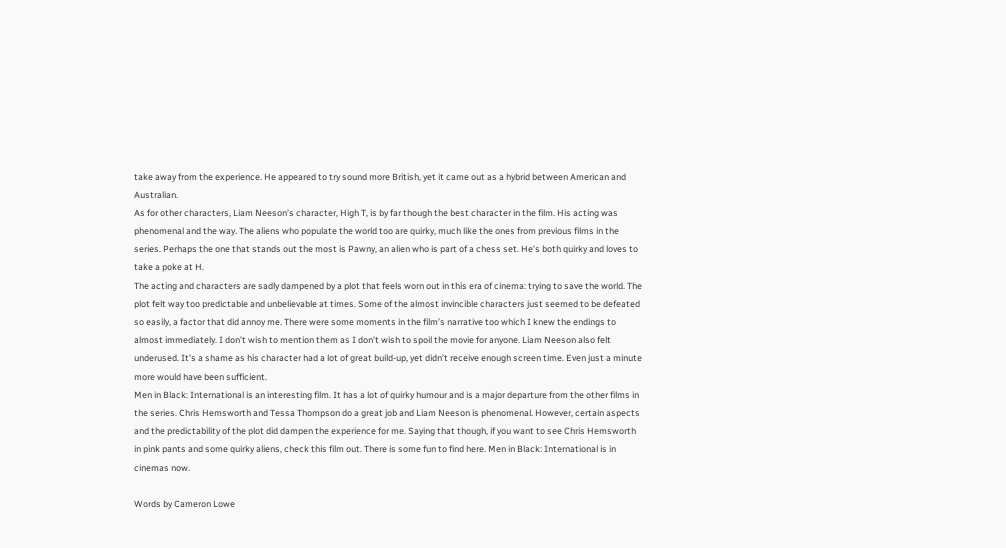take away from the experience. He appeared to try sound more British, yet it came out as a hybrid between American and Australian.
As for other characters, Liam Neeson’s character, High T, is by far though the best character in the film. His acting was phenomenal and the way. The aliens who populate the world too are quirky, much like the ones from previous films in the series. Perhaps the one that stands out the most is Pawny, an alien who is part of a chess set. He’s both quirky and loves to take a poke at H.
The acting and characters are sadly dampened by a plot that feels worn out in this era of cinema: trying to save the world. The plot felt way too predictable and unbelievable at times. Some of the almost invincible characters just seemed to be defeated so easily, a factor that did annoy me. There were some moments in the film’s narrative too which I knew the endings to almost immediately. I don’t wish to mention them as I don’t wish to spoil the movie for anyone. Liam Neeson also felt underused. It’s a shame as his character had a lot of great build-up, yet didn’t receive enough screen time. Even just a minute more would have been sufficient.
Men in Black: International is an interesting film. It has a lot of quirky humour and is a major departure from the other films in the series. Chris Hemsworth and Tessa Thompson do a great job and Liam Neeson is phenomenal. However, certain aspects and the predictability of the plot did dampen the experience for me. Saying that though, if you want to see Chris Hemsworth in pink pants and some quirky aliens, check this film out. There is some fun to find here. Men in Black: International is in cinemas now.

Words by Cameron Lowe